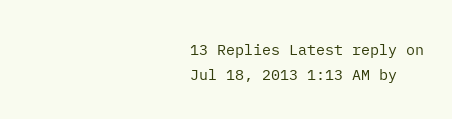13 Replies Latest reply on Jul 18, 2013 1:13 AM by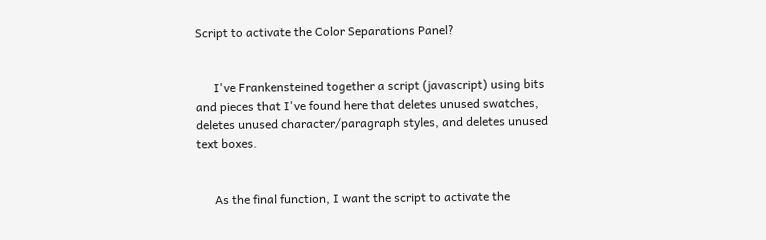Script to activate the Color Separations Panel?


      I've Frankensteined together a script (javascript) using bits and pieces that I've found here that deletes unused swatches, deletes unused character/paragraph styles, and deletes unused text boxes.


      As the final function, I want the script to activate the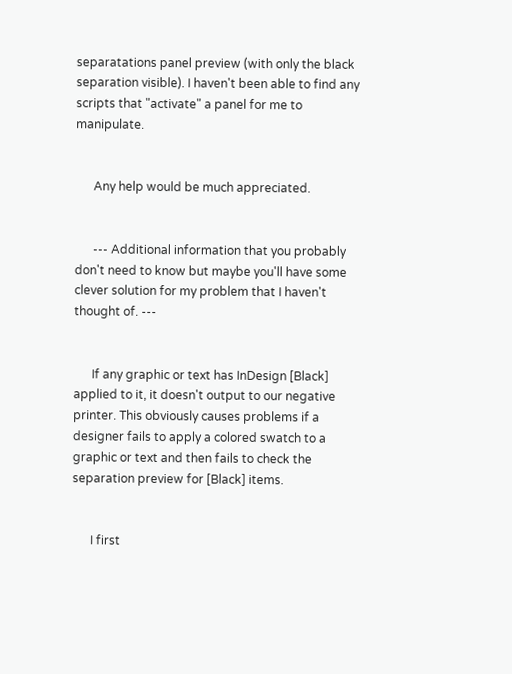separatations panel preview (with only the black separation visible). I haven't been able to find any scripts that "activate" a panel for me to manipulate.


      Any help would be much appreciated.


      --- Additional information that you probably don't need to know but maybe you'll have some clever solution for my problem that I haven't thought of. ---


      If any graphic or text has InDesign [Black] applied to it, it doesn't output to our negative printer. This obviously causes problems if a designer fails to apply a colored swatch to a graphic or text and then fails to check the separation preview for [Black] items.


      I first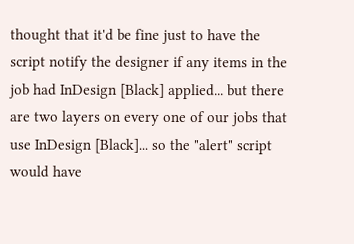thought that it'd be fine just to have the script notify the designer if any items in the job had InDesign [Black] applied... but there are two layers on every one of our jobs that use InDesign [Black]... so the "alert" script would have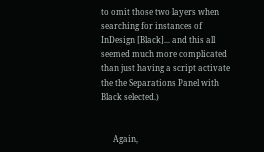to omit those two layers when searching for instances of InDesign [Black]... and this all seemed much more complicated than just having a script activate the the Separations Panel with Black selected.)


      Again,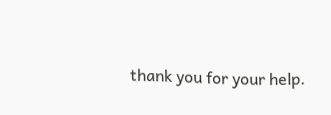thank you for your help.